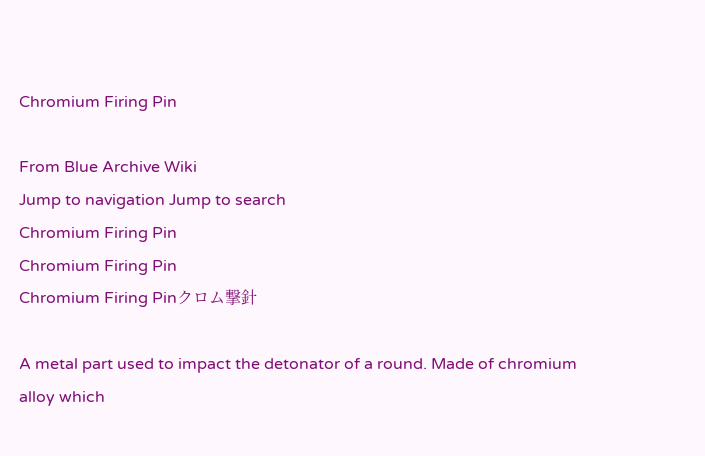Chromium Firing Pin

From Blue Archive Wiki
Jump to navigation Jump to search
Chromium Firing Pin
Chromium Firing Pin
Chromium Firing Pinクロム撃針

A metal part used to impact the detonator of a round. Made of chromium alloy which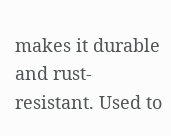makes it durable and rust-resistant. Used to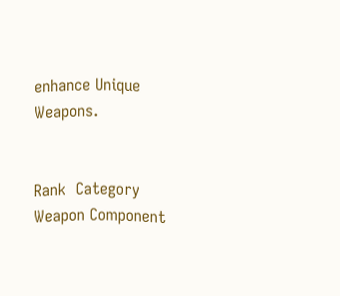enhance Unique Weapons.


Rank  Category Weapon Component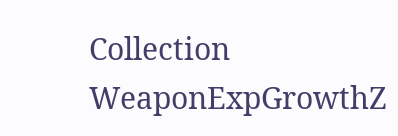Collection WeaponExpGrowthZ